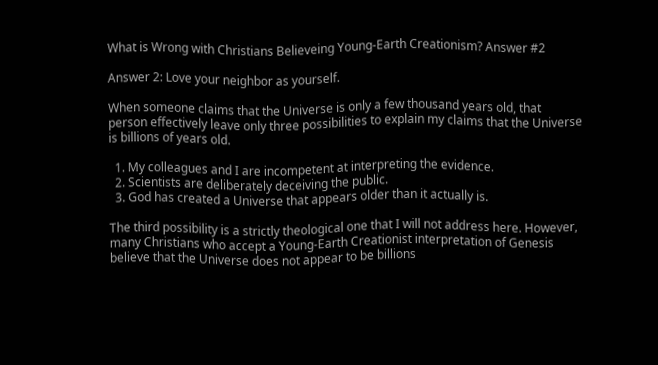What is Wrong with Christians Believeing Young-Earth Creationism? Answer #2

Answer 2: Love your neighbor as yourself.

When someone claims that the Universe is only a few thousand years old, that person effectively leave only three possibilities to explain my claims that the Universe is billions of years old.

  1. My colleagues and I are incompetent at interpreting the evidence.
  2. Scientists are deliberately deceiving the public.
  3. God has created a Universe that appears older than it actually is.

The third possibility is a strictly theological one that I will not address here. However, many Christians who accept a Young-Earth Creationist interpretation of Genesis believe that the Universe does not appear to be billions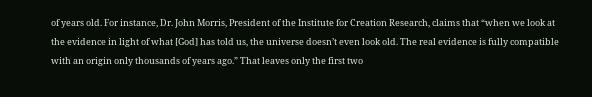of years old. For instance, Dr. John Morris, President of the Institute for Creation Research, claims that “when we look at the evidence in light of what [God] has told us, the universe doesn’t even look old. The real evidence is fully compatible with an origin only thousands of years ago.” That leaves only the first two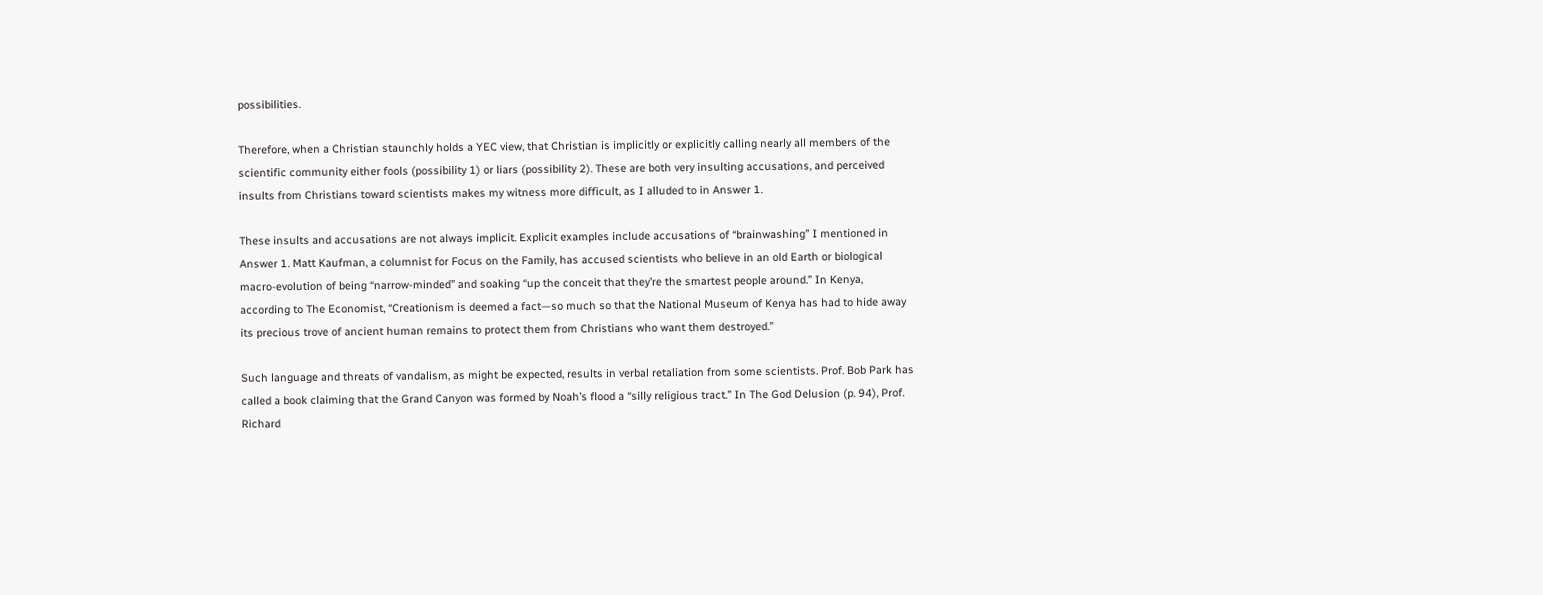possibilities.

Therefore, when a Christian staunchly holds a YEC view, that Christian is implicitly or explicitly calling nearly all members of the scientific community either fools (possibility 1) or liars (possibility 2). These are both very insulting accusations, and perceived insults from Christians toward scientists makes my witness more difficult, as I alluded to in Answer 1.

These insults and accusations are not always implicit. Explicit examples include accusations of “brainwashing” I mentioned in Answer 1. Matt Kaufman, a columnist for Focus on the Family, has accused scientists who believe in an old Earth or biological macro-evolution of being “narrow-minded” and soaking “up the conceit that they’re the smartest people around.” In Kenya, according to The Economist, “Creationism is deemed a fact—so much so that the National Museum of Kenya has had to hide away its precious trove of ancient human remains to protect them from Christians who want them destroyed.”

Such language and threats of vandalism, as might be expected, results in verbal retaliation from some scientists. Prof. Bob Park has called a book claiming that the Grand Canyon was formed by Noah’s flood a “silly religious tract.” In The God Delusion (p. 94), Prof. Richard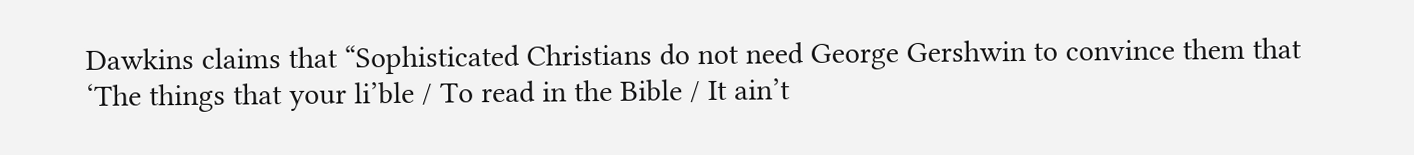Dawkins claims that “Sophisticated Christians do not need George Gershwin to convince them that ‘The things that your li’ble / To read in the Bible / It ain’t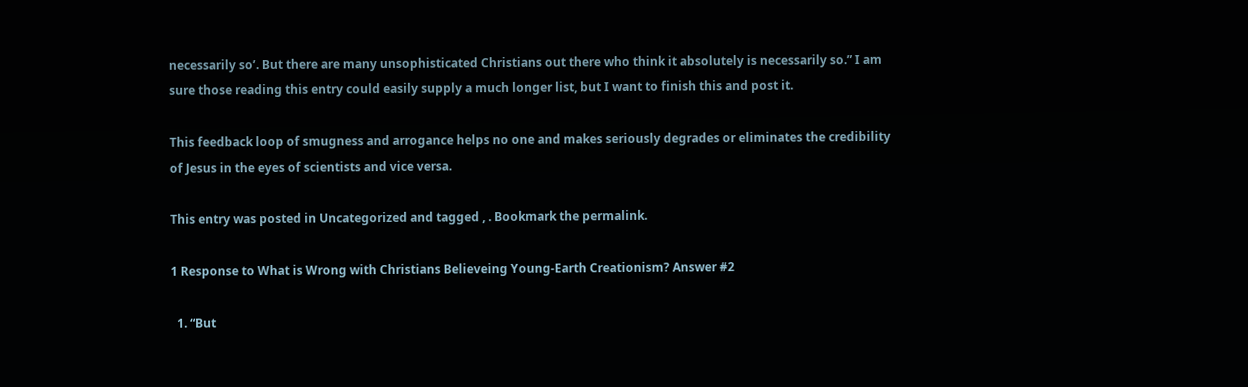necessarily so’. But there are many unsophisticated Christians out there who think it absolutely is necessarily so.” I am sure those reading this entry could easily supply a much longer list, but I want to finish this and post it.

This feedback loop of smugness and arrogance helps no one and makes seriously degrades or eliminates the credibility of Jesus in the eyes of scientists and vice versa.

This entry was posted in Uncategorized and tagged , . Bookmark the permalink.

1 Response to What is Wrong with Christians Believeing Young-Earth Creationism? Answer #2

  1. “But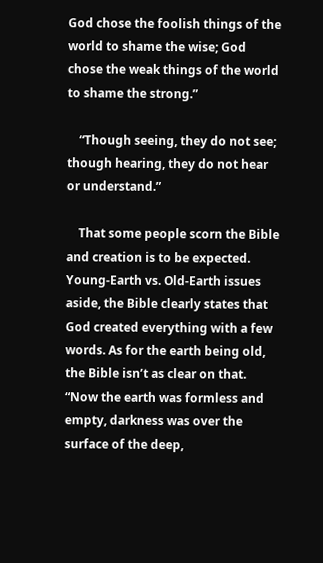God chose the foolish things of the world to shame the wise; God chose the weak things of the world to shame the strong.”

    “Though seeing, they do not see; though hearing, they do not hear or understand.”

    That some people scorn the Bible and creation is to be expected. Young-Earth vs. Old-Earth issues aside, the Bible clearly states that God created everything with a few words. As for the earth being old, the Bible isn’t as clear on that. “Now the earth was formless and empty, darkness was over the surface of the deep,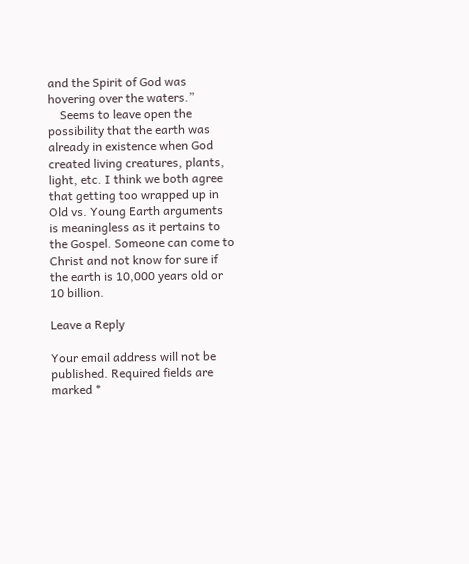and the Spirit of God was hovering over the waters.”
    Seems to leave open the possibility that the earth was already in existence when God created living creatures, plants, light, etc. I think we both agree that getting too wrapped up in Old vs. Young Earth arguments is meaningless as it pertains to the Gospel. Someone can come to Christ and not know for sure if the earth is 10,000 years old or 10 billion.

Leave a Reply

Your email address will not be published. Required fields are marked *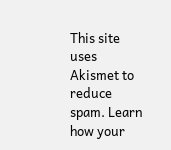This site uses Akismet to reduce spam. Learn how your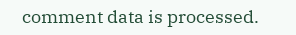comment data is processed.